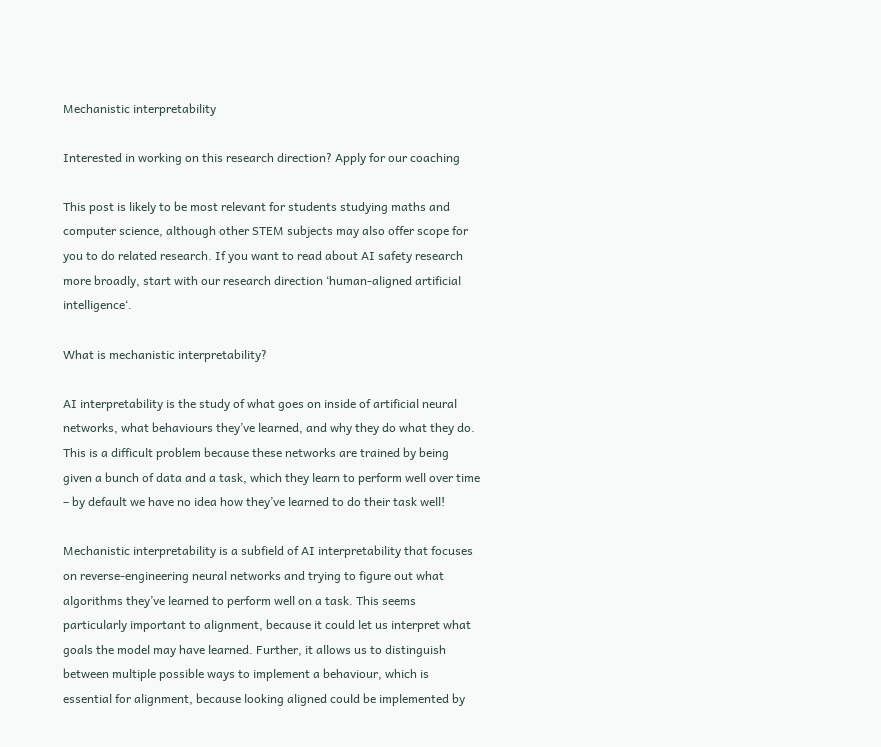Mechanistic interpretability

Interested in working on this research direction? Apply for our coaching

This post is likely to be most relevant for students studying maths and computer science, although other STEM subjects may also offer scope for you to do related research. If you want to read about AI safety research more broadly, start with our research direction ‘human-aligned artificial intelligence‘.

What is mechanistic interpretability?

AI interpretability is the study of what goes on inside of artificial neural networks, what behaviours they’ve learned, and why they do what they do. This is a difficult problem because these networks are trained by being given a bunch of data and a task, which they learn to perform well over time – by default we have no idea how they’ve learned to do their task well!

Mechanistic interpretability is a subfield of AI interpretability that focuses on reverse-engineering neural networks and trying to figure out what algorithms they’ve learned to perform well on a task. This seems particularly important to alignment, because it could let us interpret what goals the model may have learned. Further, it allows us to distinguish between multiple possible ways to implement a behaviour, which is essential for alignment, because looking aligned could be implemented by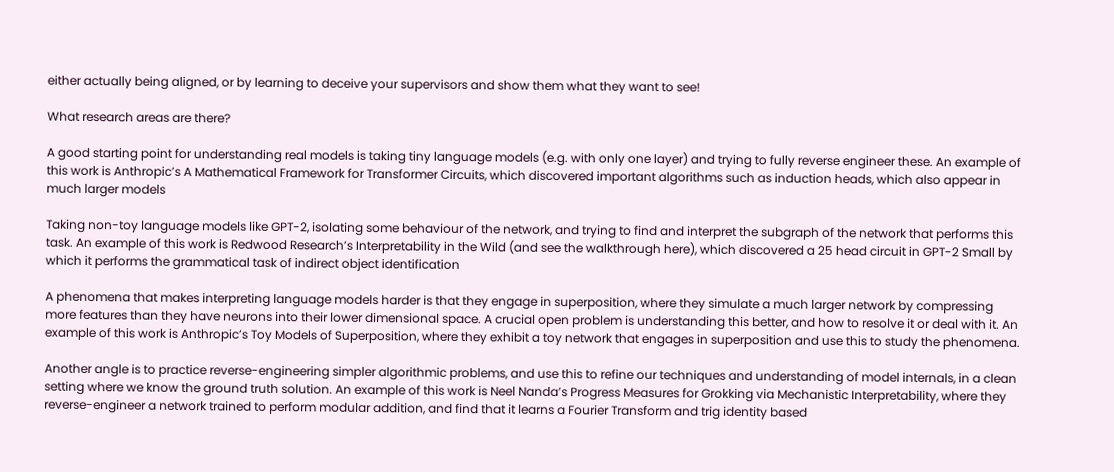either actually being aligned, or by learning to deceive your supervisors and show them what they want to see!

What research areas are there?

A good starting point for understanding real models is taking tiny language models (e.g. with only one layer) and trying to fully reverse engineer these. An example of this work is Anthropic’s A Mathematical Framework for Transformer Circuits, which discovered important algorithms such as induction heads, which also appear in much larger models

Taking non-toy language models like GPT-2, isolating some behaviour of the network, and trying to find and interpret the subgraph of the network that performs this task. An example of this work is Redwood Research’s Interpretability in the Wild (and see the walkthrough here), which discovered a 25 head circuit in GPT-2 Small by which it performs the grammatical task of indirect object identification

A phenomena that makes interpreting language models harder is that they engage in superposition, where they simulate a much larger network by compressing more features than they have neurons into their lower dimensional space. A crucial open problem is understanding this better, and how to resolve it or deal with it. An example of this work is Anthropic’s Toy Models of Superposition, where they exhibit a toy network that engages in superposition and use this to study the phenomena.

Another angle is to practice reverse-engineering simpler algorithmic problems, and use this to refine our techniques and understanding of model internals, in a clean setting where we know the ground truth solution. An example of this work is Neel Nanda’s Progress Measures for Grokking via Mechanistic Interpretability, where they reverse-engineer a network trained to perform modular addition, and find that it learns a Fourier Transform and trig identity based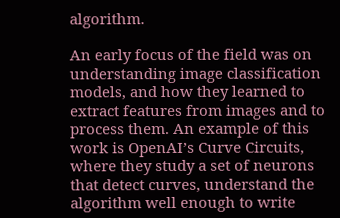algorithm.

An early focus of the field was on understanding image classification models, and how they learned to extract features from images and to process them. An example of this work is OpenAI’s Curve Circuits, where they study a set of neurons that detect curves, understand the algorithm well enough to write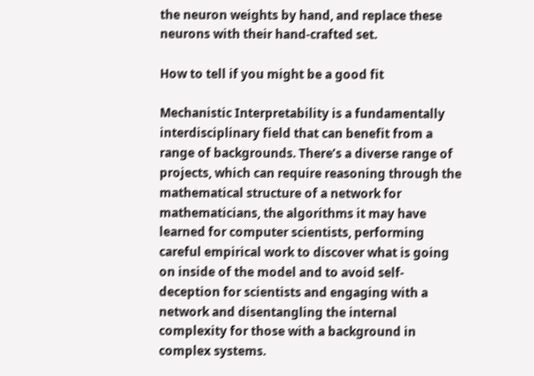the neuron weights by hand, and replace these neurons with their hand-crafted set.

How to tell if you might be a good fit

Mechanistic Interpretability is a fundamentally interdisciplinary field that can benefit from a range of backgrounds. There’s a diverse range of projects, which can require reasoning through the mathematical structure of a network for mathematicians, the algorithms it may have learned for computer scientists, performing careful empirical work to discover what is going on inside of the model and to avoid self-deception for scientists and engaging with a network and disentangling the internal complexity for those with a background in complex systems.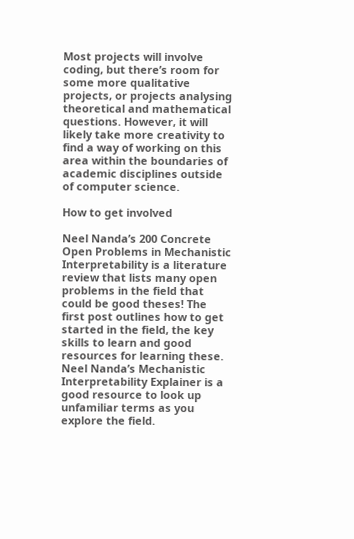Most projects will involve coding, but there’s room for some more qualitative projects, or projects analysing theoretical and mathematical questions. However, it will likely take more creativity to find a way of working on this area within the boundaries of academic disciplines outside of computer science.

How to get involved

Neel Nanda’s 200 Concrete Open Problems in Mechanistic Interpretability is a literature review that lists many open problems in the field that could be good theses! The first post outlines how to get started in the field, the key skills to learn and good resources for learning these. Neel Nanda’s Mechanistic Interpretability Explainer is a good resource to look up unfamiliar terms as you explore the field.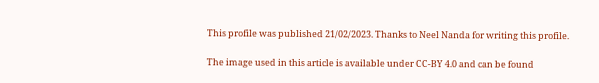This profile was published 21/02/2023. Thanks to Neel Nanda for writing this profile.

The image used in this article is available under CC-BY 4.0 and can be found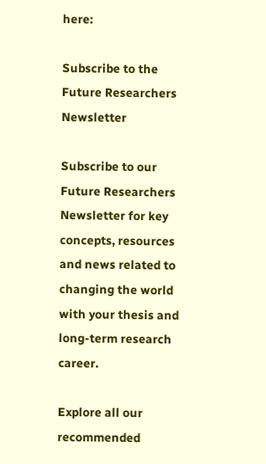here:

Subscribe to the Future Researchers Newsletter

Subscribe to our Future Researchers Newsletter for key concepts, resources and news related to changing the world with your thesis and long-term research career.

Explore all our recommended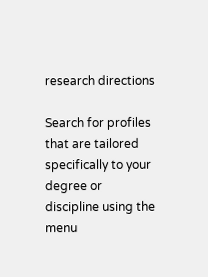research directions

Search for profiles that are tailored specifically to your degree or discipline using the menu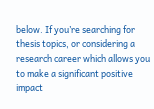below. If you’re searching for thesis topics, or considering a research career which allows you to make a significant positive impact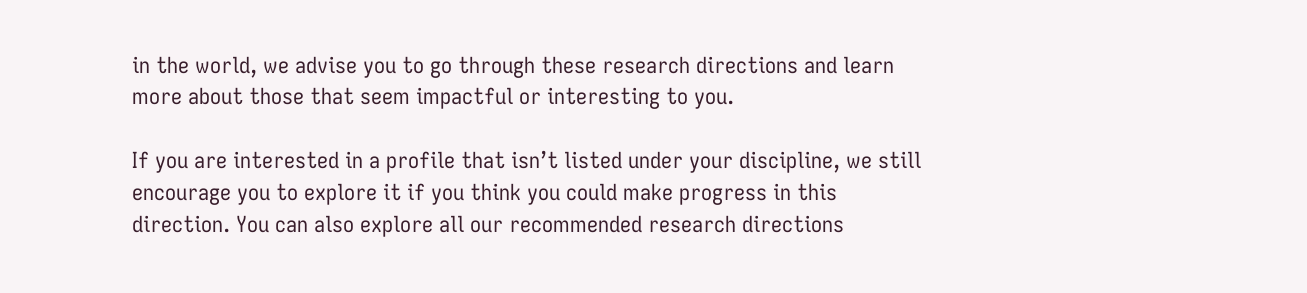in the world, we advise you to go through these research directions and learn more about those that seem impactful or interesting to you.

If you are interested in a profile that isn’t listed under your discipline, we still encourage you to explore it if you think you could make progress in this direction. You can also explore all our recommended research directions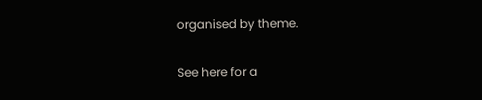organised by theme.

See here for a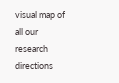visual map of all our research directions